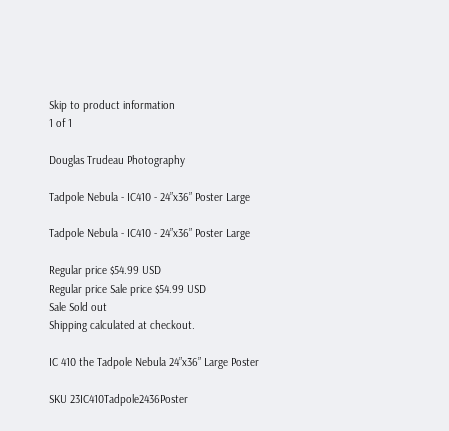Skip to product information
1 of 1

Douglas Trudeau Photography

Tadpole Nebula - IC410 - 24”x36” Poster Large

Tadpole Nebula - IC410 - 24”x36” Poster Large

Regular price $54.99 USD
Regular price Sale price $54.99 USD
Sale Sold out
Shipping calculated at checkout.

IC 410 the Tadpole Nebula 24”x36” Large Poster

SKU 23IC410Tadpole2436Poster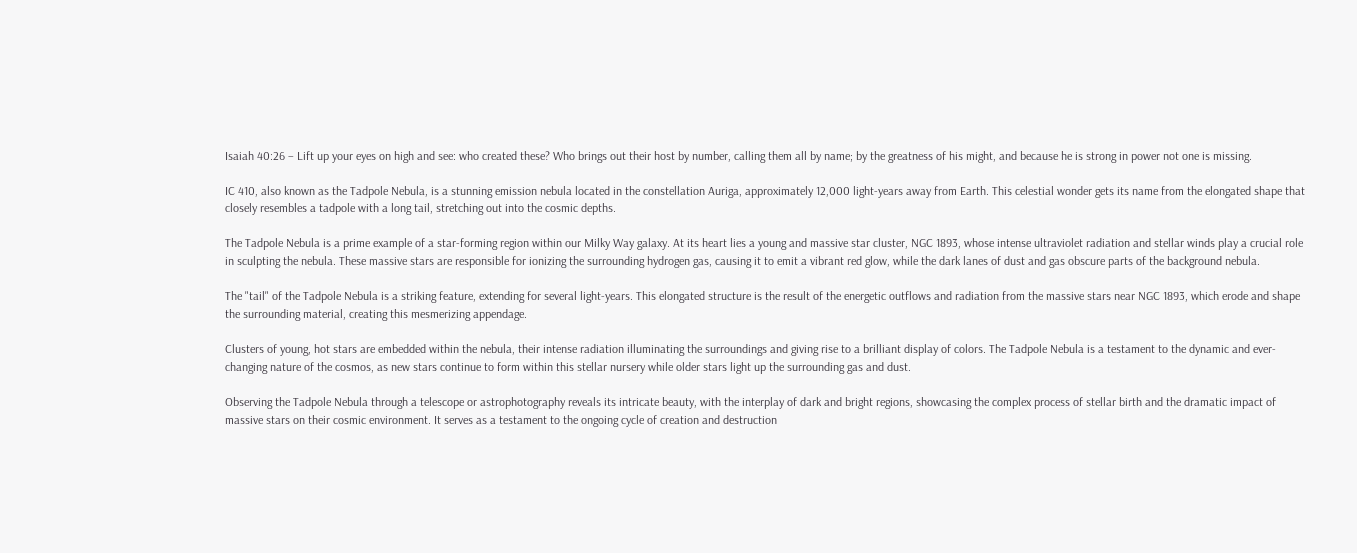Isaiah 40:26 – Lift up your eyes on high and see: who created these? Who brings out their host by number, calling them all by name; by the greatness of his might, and because he is strong in power not one is missing.

IC 410, also known as the Tadpole Nebula, is a stunning emission nebula located in the constellation Auriga, approximately 12,000 light-years away from Earth. This celestial wonder gets its name from the elongated shape that closely resembles a tadpole with a long tail, stretching out into the cosmic depths.

The Tadpole Nebula is a prime example of a star-forming region within our Milky Way galaxy. At its heart lies a young and massive star cluster, NGC 1893, whose intense ultraviolet radiation and stellar winds play a crucial role in sculpting the nebula. These massive stars are responsible for ionizing the surrounding hydrogen gas, causing it to emit a vibrant red glow, while the dark lanes of dust and gas obscure parts of the background nebula.

The "tail" of the Tadpole Nebula is a striking feature, extending for several light-years. This elongated structure is the result of the energetic outflows and radiation from the massive stars near NGC 1893, which erode and shape the surrounding material, creating this mesmerizing appendage.

Clusters of young, hot stars are embedded within the nebula, their intense radiation illuminating the surroundings and giving rise to a brilliant display of colors. The Tadpole Nebula is a testament to the dynamic and ever-changing nature of the cosmos, as new stars continue to form within this stellar nursery while older stars light up the surrounding gas and dust.

Observing the Tadpole Nebula through a telescope or astrophotography reveals its intricate beauty, with the interplay of dark and bright regions, showcasing the complex process of stellar birth and the dramatic impact of massive stars on their cosmic environment. It serves as a testament to the ongoing cycle of creation and destruction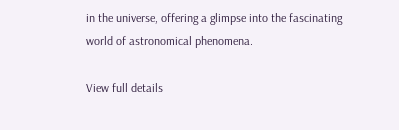in the universe, offering a glimpse into the fascinating world of astronomical phenomena.

View full details